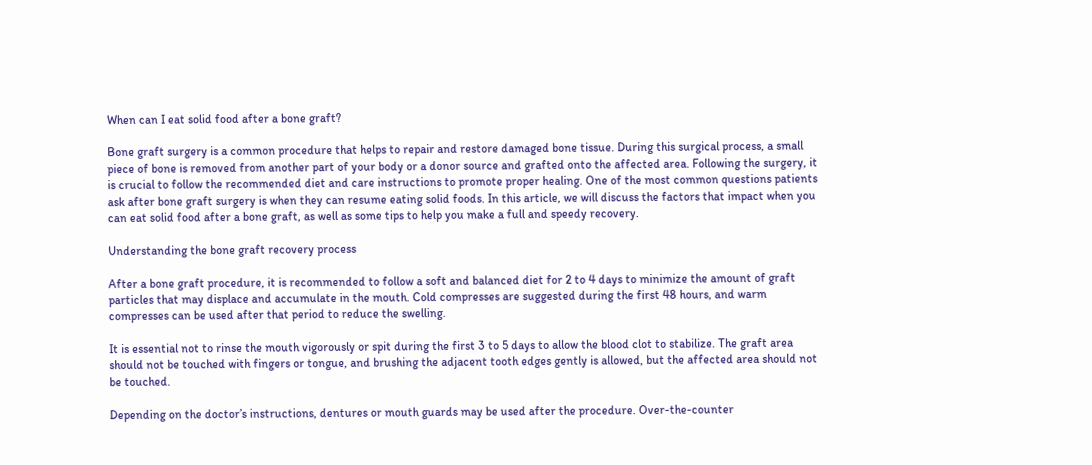When can I eat solid food after a bone graft?

Bone graft surgery is a common procedure that helps to repair and restore damaged bone tissue. During this surgical process, a small piece of bone is removed from another part of your body or a donor source and grafted onto the affected area. Following the surgery, it is crucial to follow the recommended diet and care instructions to promote proper healing. One of the most common questions patients ask after bone graft surgery is when they can resume eating solid foods. In this article, we will discuss the factors that impact when you can eat solid food after a bone graft, as well as some tips to help you make a full and speedy recovery.

Understanding the bone graft recovery process

After a bone graft procedure, it is recommended to follow a soft and balanced diet for 2 to 4 days to minimize the amount of graft particles that may displace and accumulate in the mouth. Cold compresses are suggested during the first 48 hours, and warm compresses can be used after that period to reduce the swelling.

It is essential not to rinse the mouth vigorously or spit during the first 3 to 5 days to allow the blood clot to stabilize. The graft area should not be touched with fingers or tongue, and brushing the adjacent tooth edges gently is allowed, but the affected area should not be touched.

Depending on the doctor’s instructions, dentures or mouth guards may be used after the procedure. Over-the-counter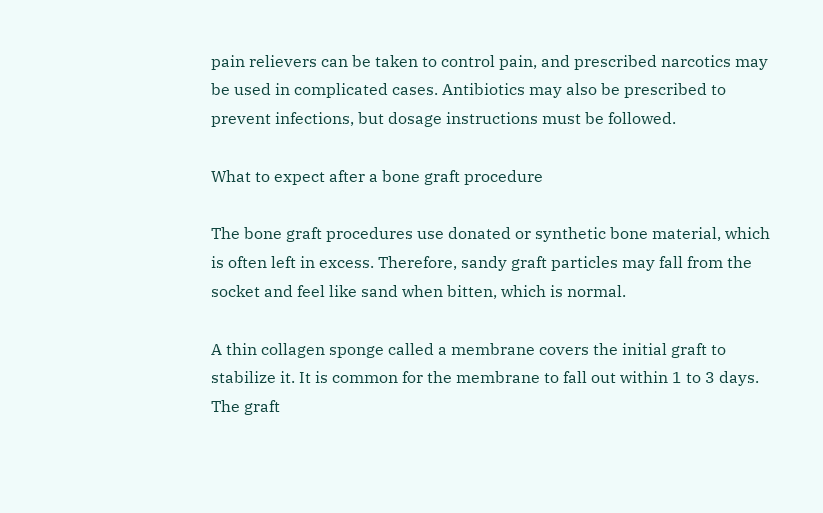pain relievers can be taken to control pain, and prescribed narcotics may be used in complicated cases. Antibiotics may also be prescribed to prevent infections, but dosage instructions must be followed.

What to expect after a bone graft procedure

The bone graft procedures use donated or synthetic bone material, which is often left in excess. Therefore, sandy graft particles may fall from the socket and feel like sand when bitten, which is normal.

A thin collagen sponge called a membrane covers the initial graft to stabilize it. It is common for the membrane to fall out within 1 to 3 days. The graft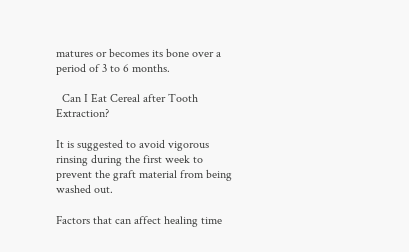matures or becomes its bone over a period of 3 to 6 months.

  Can I Eat Cereal after Tooth Extraction?

It is suggested to avoid vigorous rinsing during the first week to prevent the graft material from being washed out.

Factors that can affect healing time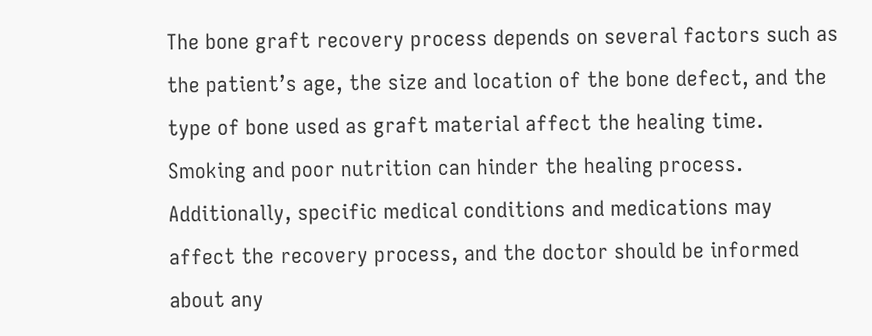The bone graft recovery process depends on several factors such as the patient’s age, the size and location of the bone defect, and the type of bone used as graft material affect the healing time. Smoking and poor nutrition can hinder the healing process. Additionally, specific medical conditions and medications may affect the recovery process, and the doctor should be informed about any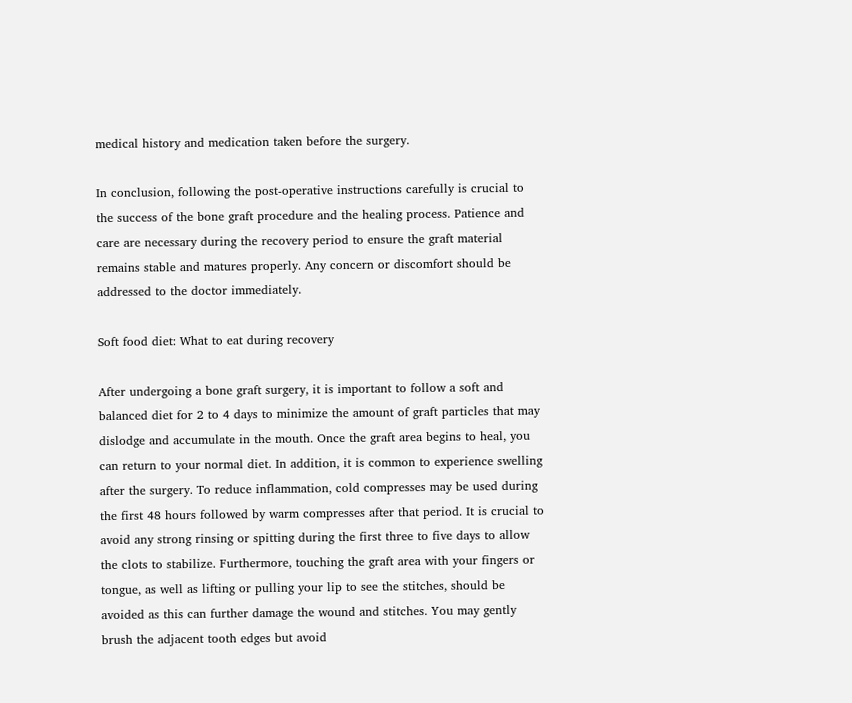medical history and medication taken before the surgery.

In conclusion, following the post-operative instructions carefully is crucial to the success of the bone graft procedure and the healing process. Patience and care are necessary during the recovery period to ensure the graft material remains stable and matures properly. Any concern or discomfort should be addressed to the doctor immediately.

Soft food diet: What to eat during recovery

After undergoing a bone graft surgery, it is important to follow a soft and balanced diet for 2 to 4 days to minimize the amount of graft particles that may dislodge and accumulate in the mouth. Once the graft area begins to heal, you can return to your normal diet. In addition, it is common to experience swelling after the surgery. To reduce inflammation, cold compresses may be used during the first 48 hours followed by warm compresses after that period. It is crucial to avoid any strong rinsing or spitting during the first three to five days to allow the clots to stabilize. Furthermore, touching the graft area with your fingers or tongue, as well as lifting or pulling your lip to see the stitches, should be avoided as this can further damage the wound and stitches. You may gently brush the adjacent tooth edges but avoid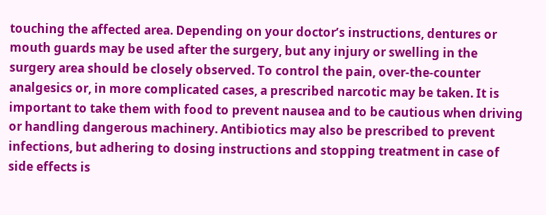touching the affected area. Depending on your doctor’s instructions, dentures or mouth guards may be used after the surgery, but any injury or swelling in the surgery area should be closely observed. To control the pain, over-the-counter analgesics or, in more complicated cases, a prescribed narcotic may be taken. It is important to take them with food to prevent nausea and to be cautious when driving or handling dangerous machinery. Antibiotics may also be prescribed to prevent infections, but adhering to dosing instructions and stopping treatment in case of side effects is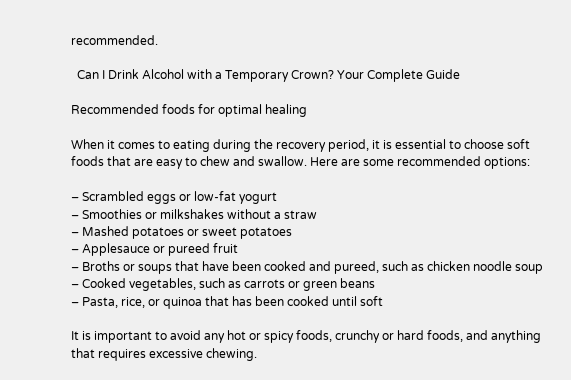recommended.

  Can I Drink Alcohol with a Temporary Crown? Your Complete Guide

Recommended foods for optimal healing

When it comes to eating during the recovery period, it is essential to choose soft foods that are easy to chew and swallow. Here are some recommended options:

– Scrambled eggs or low-fat yogurt
– Smoothies or milkshakes without a straw
– Mashed potatoes or sweet potatoes
– Applesauce or pureed fruit
– Broths or soups that have been cooked and pureed, such as chicken noodle soup
– Cooked vegetables, such as carrots or green beans
– Pasta, rice, or quinoa that has been cooked until soft

It is important to avoid any hot or spicy foods, crunchy or hard foods, and anything that requires excessive chewing.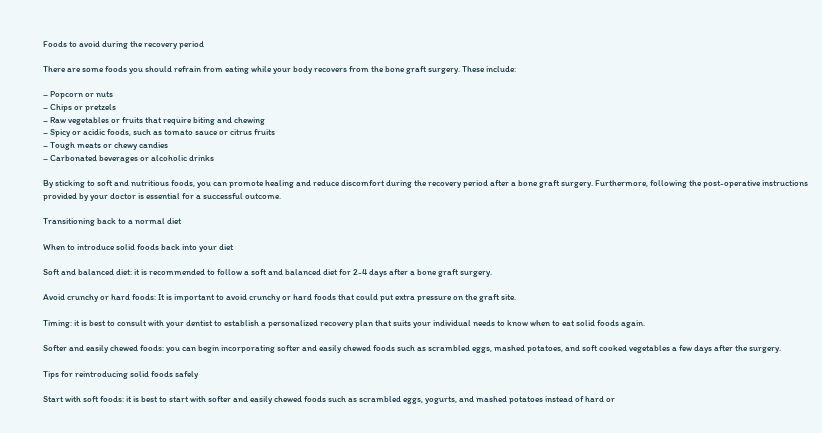Foods to avoid during the recovery period

There are some foods you should refrain from eating while your body recovers from the bone graft surgery. These include:

– Popcorn or nuts
– Chips or pretzels
– Raw vegetables or fruits that require biting and chewing
– Spicy or acidic foods, such as tomato sauce or citrus fruits
– Tough meats or chewy candies
– Carbonated beverages or alcoholic drinks

By sticking to soft and nutritious foods, you can promote healing and reduce discomfort during the recovery period after a bone graft surgery. Furthermore, following the post-operative instructions provided by your doctor is essential for a successful outcome.

Transitioning back to a normal diet

When to introduce solid foods back into your diet

Soft and balanced diet: it is recommended to follow a soft and balanced diet for 2-4 days after a bone graft surgery.

Avoid crunchy or hard foods: It is important to avoid crunchy or hard foods that could put extra pressure on the graft site.

Timing: it is best to consult with your dentist to establish a personalized recovery plan that suits your individual needs to know when to eat solid foods again.

Softer and easily chewed foods: you can begin incorporating softer and easily chewed foods such as scrambled eggs, mashed potatoes, and soft cooked vegetables a few days after the surgery.

Tips for reintroducing solid foods safely

Start with soft foods: it is best to start with softer and easily chewed foods such as scrambled eggs, yogurts, and mashed potatoes instead of hard or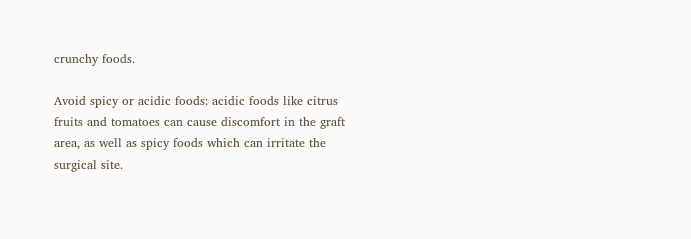crunchy foods.

Avoid spicy or acidic foods: acidic foods like citrus fruits and tomatoes can cause discomfort in the graft area, as well as spicy foods which can irritate the surgical site.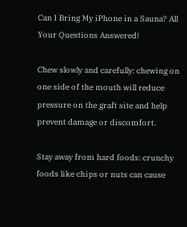Can I Bring My iPhone in a Sauna? All Your Questions Answered!

Chew slowly and carefully: chewing on one side of the mouth will reduce pressure on the graft site and help prevent damage or discomfort.

Stay away from hard foods: crunchy foods like chips or nuts can cause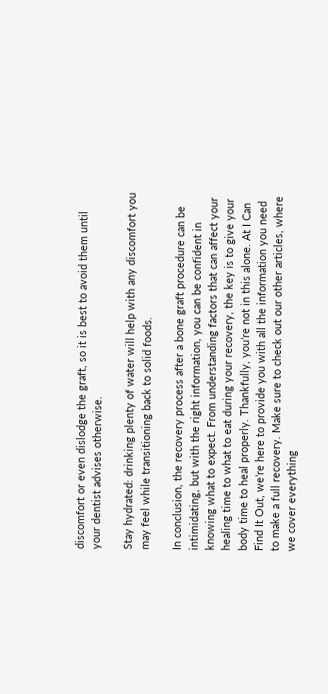discomfort or even dislodge the graft, so it is best to avoid them until your dentist advises otherwise.

Stay hydrated: drinking plenty of water will help with any discomfort you may feel while transitioning back to solid foods.

In conclusion, the recovery process after a bone graft procedure can be intimidating, but with the right information, you can be confident in knowing what to expect. From understanding factors that can affect your healing time to what to eat during your recovery, the key is to give your body time to heal properly. Thankfully, you’re not in this alone. At I Can Find It Out, we’re here to provide you with all the information you need to make a full recovery. Make sure to check out our other articles, where we cover everything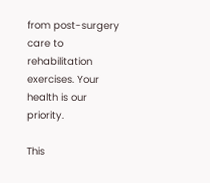from post-surgery care to rehabilitation exercises. Your health is our priority.

This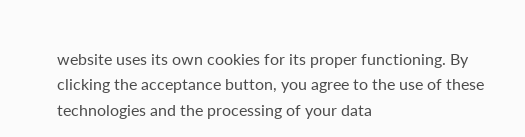website uses its own cookies for its proper functioning. By clicking the acceptance button, you agree to the use of these technologies and the processing of your data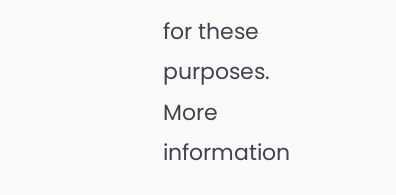for these purposes.    More information